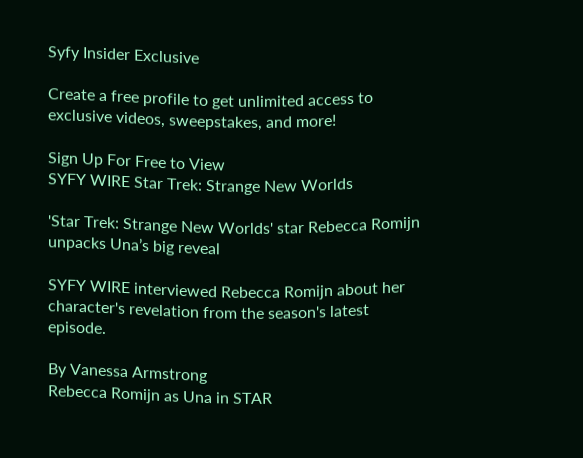Syfy Insider Exclusive

Create a free profile to get unlimited access to exclusive videos, sweepstakes, and more!

Sign Up For Free to View
SYFY WIRE Star Trek: Strange New Worlds

'Star Trek: Strange New Worlds' star Rebecca Romijn unpacks Una’s big reveal

SYFY WIRE interviewed Rebecca Romijn about her character's revelation from the season's latest episode.

By Vanessa Armstrong
Rebecca Romijn as Una in STAR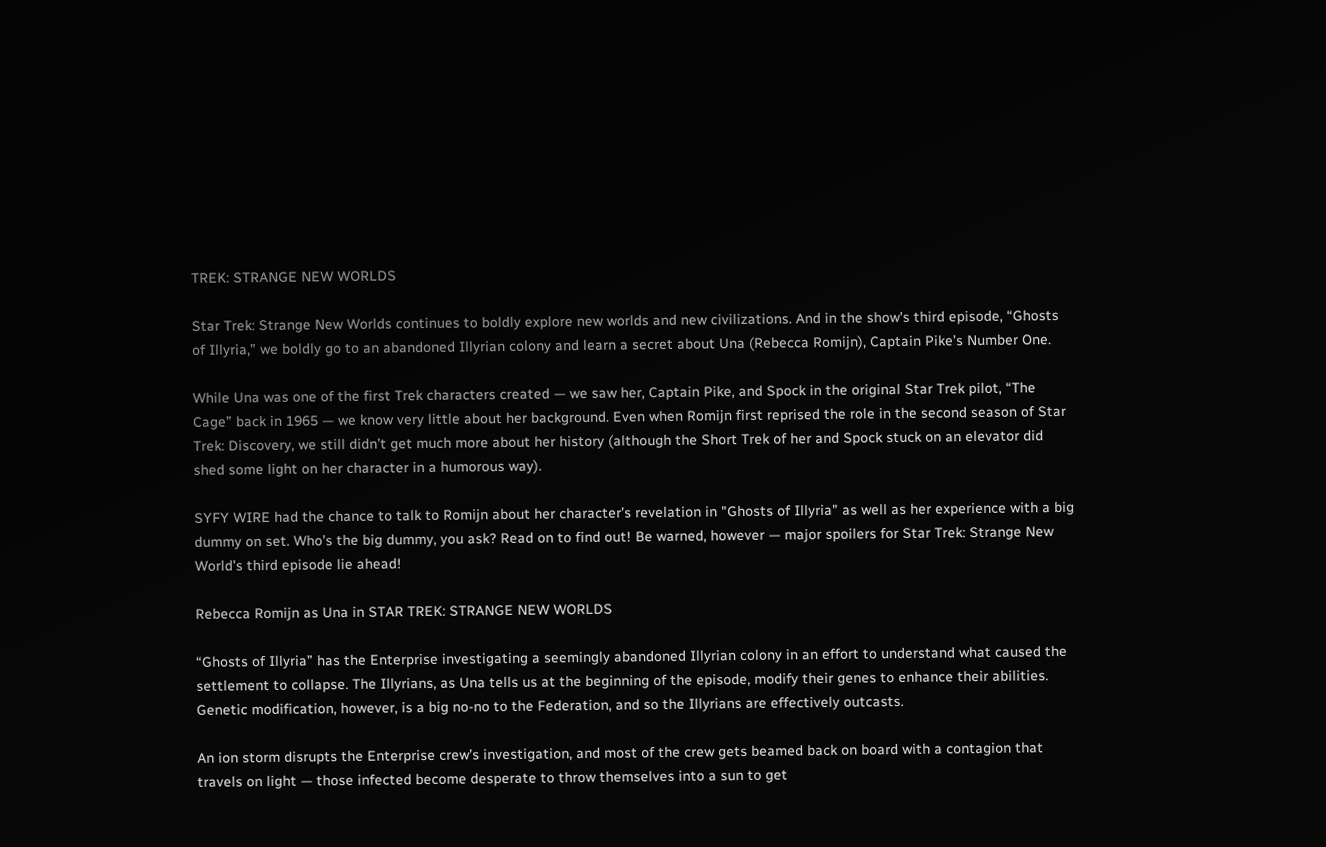TREK: STRANGE NEW WORLDS

Star Trek: Strange New Worlds continues to boldly explore new worlds and new civilizations. And in the show's third episode, “Ghosts of Illyria,” we boldly go to an abandoned Illyrian colony and learn a secret about Una (Rebecca Romijn), Captain Pike’s Number One.

While Una was one of the first Trek characters created — we saw her, Captain Pike, and Spock in the original Star Trek pilot, “The Cage” back in 1965 — we know very little about her background. Even when Romijn first reprised the role in the second season of Star Trek: Discovery, we still didn’t get much more about her history (although the Short Trek of her and Spock stuck on an elevator did shed some light on her character in a humorous way).

SYFY WIRE had the chance to talk to Romijn about her character’s revelation in "Ghosts of Illyria" as well as her experience with a big dummy on set. Who’s the big dummy, you ask? Read on to find out! Be warned, however — major spoilers for Star Trek: Strange New World’s third episode lie ahead!

Rebecca Romijn as Una in STAR TREK: STRANGE NEW WORLDS

“Ghosts of Illyria” has the Enterprise investigating a seemingly abandoned Illyrian colony in an effort to understand what caused the settlement to collapse. The Illyrians, as Una tells us at the beginning of the episode, modify their genes to enhance their abilities. Genetic modification, however, is a big no-no to the Federation, and so the Illyrians are effectively outcasts.

An ion storm disrupts the Enterprise crew’s investigation, and most of the crew gets beamed back on board with a contagion that travels on light — those infected become desperate to throw themselves into a sun to get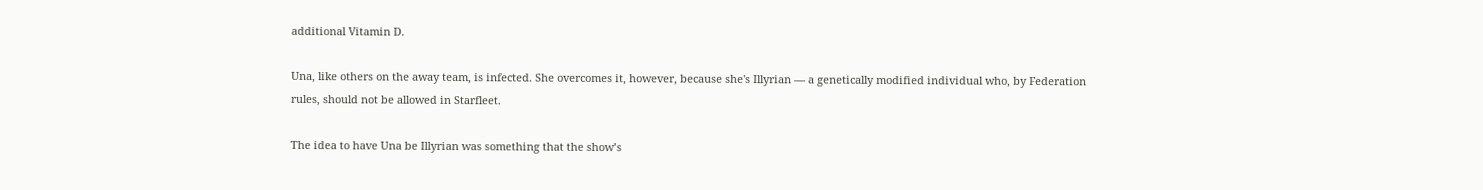additional Vitamin D.

Una, like others on the away team, is infected. She overcomes it, however, because she's Illyrian — a genetically modified individual who, by Federation rules, should not be allowed in Starfleet.

The idea to have Una be Illyrian was something that the show’s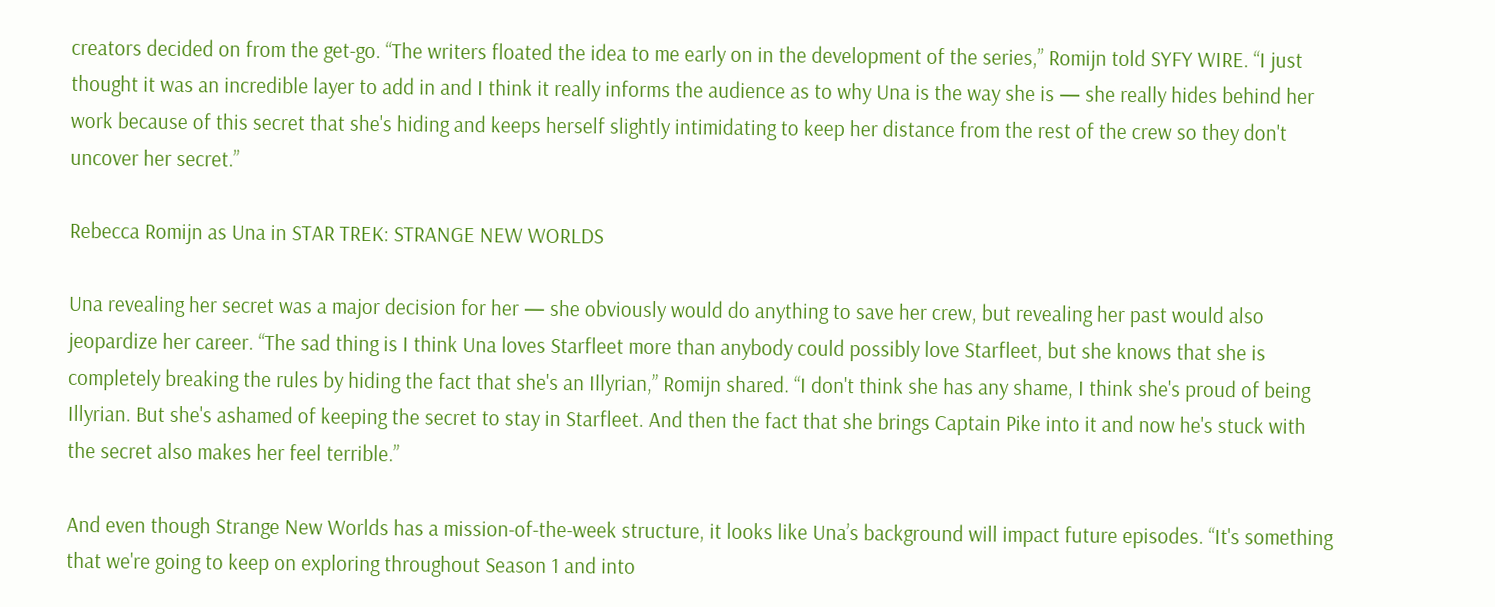creators decided on from the get-go. “The writers floated the idea to me early on in the development of the series,” Romijn told SYFY WIRE. “I just thought it was an incredible layer to add in and I think it really informs the audience as to why Una is the way she is — she really hides behind her work because of this secret that she's hiding and keeps herself slightly intimidating to keep her distance from the rest of the crew so they don't uncover her secret.”

Rebecca Romijn as Una in STAR TREK: STRANGE NEW WORLDS

Una revealing her secret was a major decision for her — she obviously would do anything to save her crew, but revealing her past would also jeopardize her career. “The sad thing is I think Una loves Starfleet more than anybody could possibly love Starfleet, but she knows that she is completely breaking the rules by hiding the fact that she's an Illyrian,” Romijn shared. “I don't think she has any shame, I think she's proud of being Illyrian. But she's ashamed of keeping the secret to stay in Starfleet. And then the fact that she brings Captain Pike into it and now he's stuck with the secret also makes her feel terrible.”

And even though Strange New Worlds has a mission-of-the-week structure, it looks like Una’s background will impact future episodes. “It's something that we're going to keep on exploring throughout Season 1 and into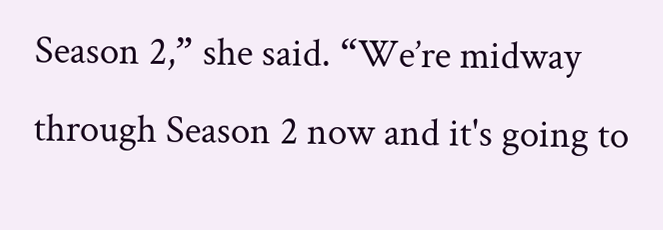Season 2,” she said. “We’re midway through Season 2 now and it's going to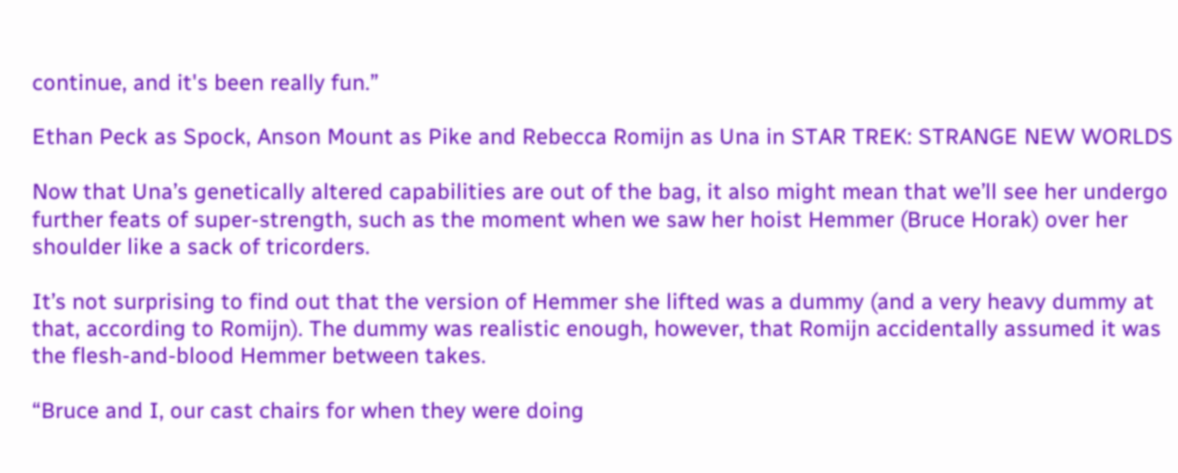continue, and it's been really fun.”

Ethan Peck as Spock, Anson Mount as Pike and Rebecca Romijn as Una in STAR TREK: STRANGE NEW WORLDS

Now that Una’s genetically altered capabilities are out of the bag, it also might mean that we’ll see her undergo further feats of super-strength, such as the moment when we saw her hoist Hemmer (Bruce Horak) over her shoulder like a sack of tricorders.

It’s not surprising to find out that the version of Hemmer she lifted was a dummy (and a very heavy dummy at that, according to Romijn). The dummy was realistic enough, however, that Romijn accidentally assumed it was the flesh-and-blood Hemmer between takes.

“Bruce and I, our cast chairs for when they were doing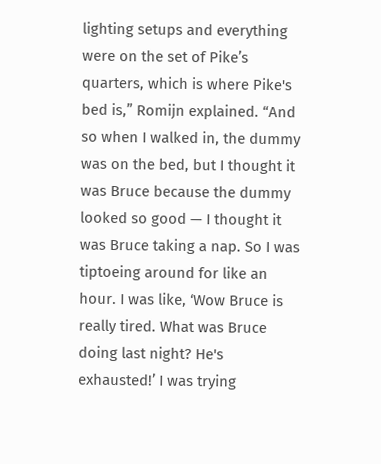lighting setups and everything were on the set of Pike’s quarters, which is where Pike's bed is,” Romijn explained. “And so when I walked in, the dummy was on the bed, but I thought it was Bruce because the dummy looked so good — I thought it was Bruce taking a nap. So I was tiptoeing around for like an hour. I was like, ‘Wow Bruce is really tired. What was Bruce doing last night? He's exhausted!’ I was trying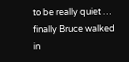to be really quiet … finally Bruce walked in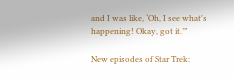and I was like, ‘Oh, I see what's happening! Okay, got it.’”

New episodes of Star Trek: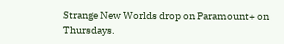Strange New Worlds drop on Paramount+ on Thursdays.